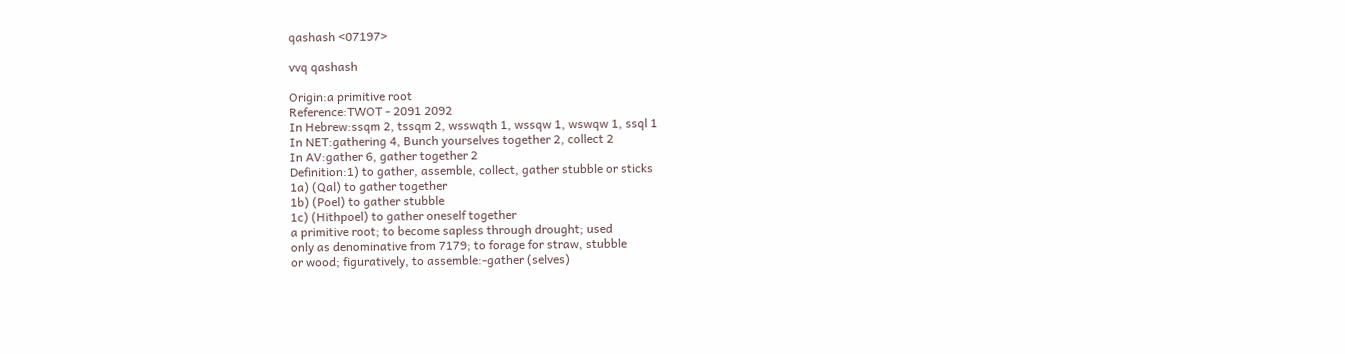qashash <07197>

vvq qashash

Origin:a primitive root
Reference:TWOT - 2091 2092
In Hebrew:ssqm 2, tssqm 2, wsswqth 1, wssqw 1, wswqw 1, ssql 1
In NET:gathering 4, Bunch yourselves together 2, collect 2
In AV:gather 6, gather together 2
Definition:1) to gather, assemble, collect, gather stubble or sticks
1a) (Qal) to gather together
1b) (Poel) to gather stubble
1c) (Hithpoel) to gather oneself together
a primitive root; to become sapless through drought; used
only as denominative from 7179; to forage for straw, stubble
or wood; figuratively, to assemble:-gather (selves)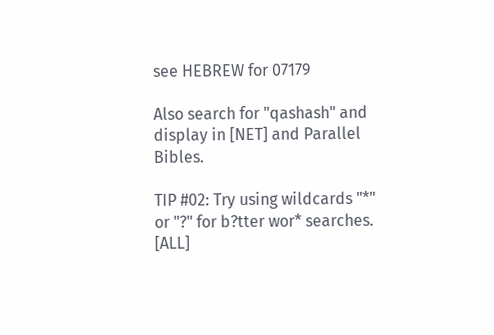see HEBREW for 07179

Also search for "qashash" and display in [NET] and Parallel Bibles.

TIP #02: Try using wildcards "*" or "?" for b?tter wor* searches. [ALL]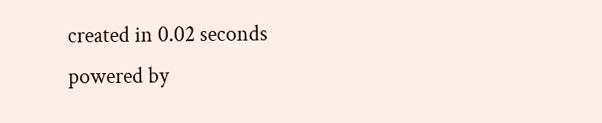created in 0.02 seconds
powered by